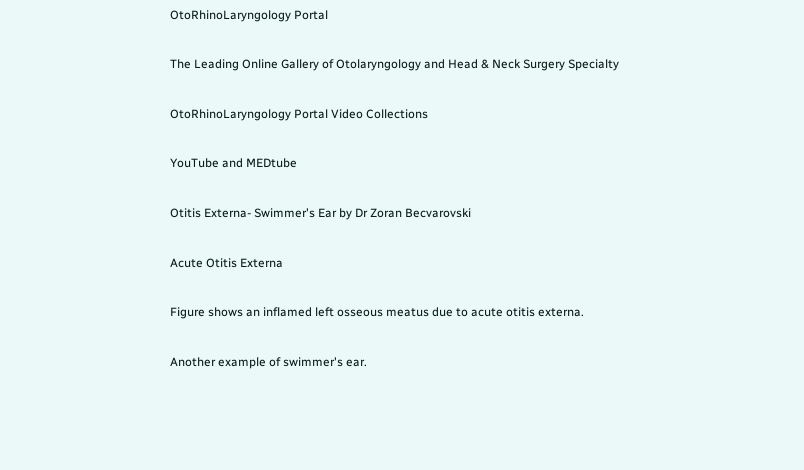OtoRhinoLaryngology Portal

The Leading Online Gallery of Otolaryngology and Head & Neck Surgery Specialty

OtoRhinoLaryngology Portal Video Collections

YouTube and MEDtube

Otitis Externa- Swimmer's Ear by Dr Zoran Becvarovski

Acute Otitis Externa

Figure shows an inflamed left osseous meatus due to acute otitis externa.

Another example of swimmer's ear.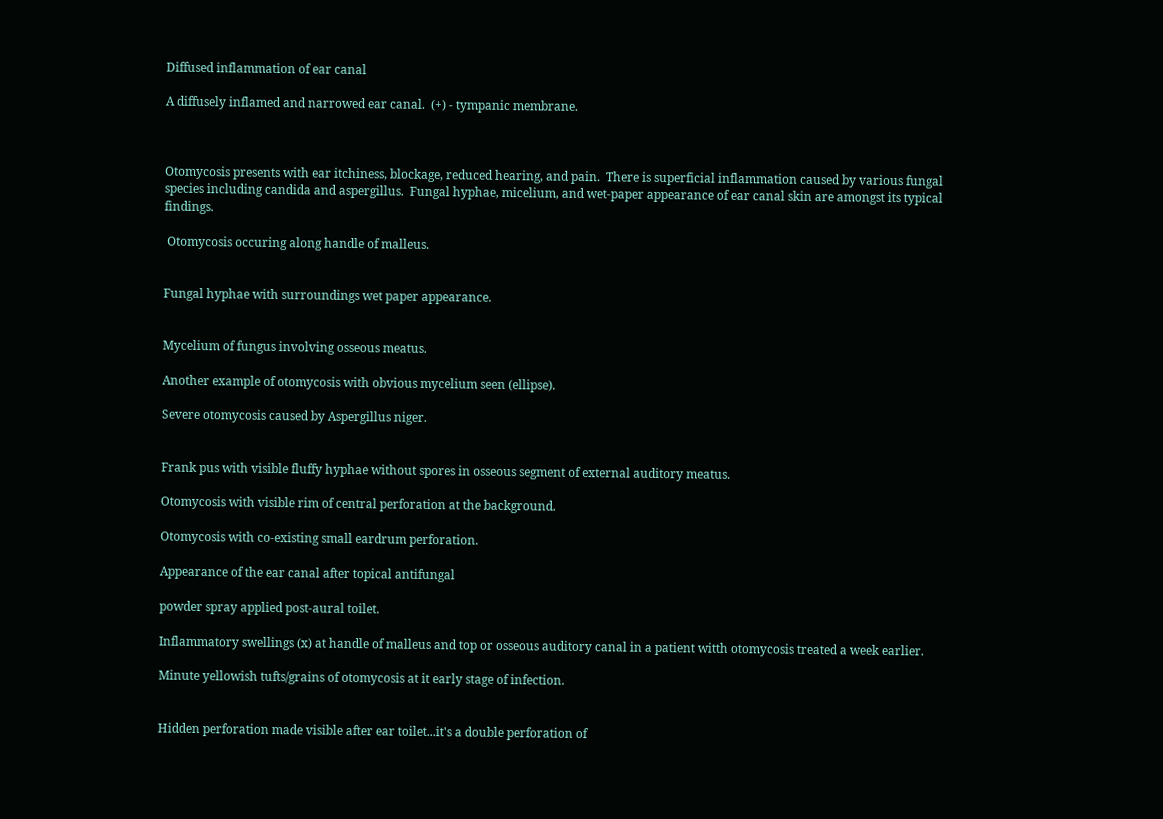Diffused inflammation of ear canal

A diffusely inflamed and narrowed ear canal.  (+) - tympanic membrane.



Otomycosis presents with ear itchiness, blockage, reduced hearing, and pain.  There is superficial inflammation caused by various fungal species including candida and aspergillus.  Fungal hyphae, micelium, and wet-paper appearance of ear canal skin are amongst its typical findings.

 Otomycosis occuring along handle of malleus.


Fungal hyphae with surroundings wet paper appearance.


Mycelium of fungus involving osseous meatus.

Another example of otomycosis with obvious mycelium seen (ellipse).

Severe otomycosis caused by Aspergillus niger.


Frank pus with visible fluffy hyphae without spores in osseous segment of external auditory meatus.

Otomycosis with visible rim of central perforation at the background.

Otomycosis with co-existing small eardrum perforation.

Appearance of the ear canal after topical antifungal

powder spray applied post-aural toilet.

Inflammatory swellings (x) at handle of malleus and top or osseous auditory canal in a patient witth otomycosis treated a week earlier.

Minute yellowish tufts/grains of otomycosis at it early stage of infection.


Hidden perforation made visible after ear toilet...it's a double perforation of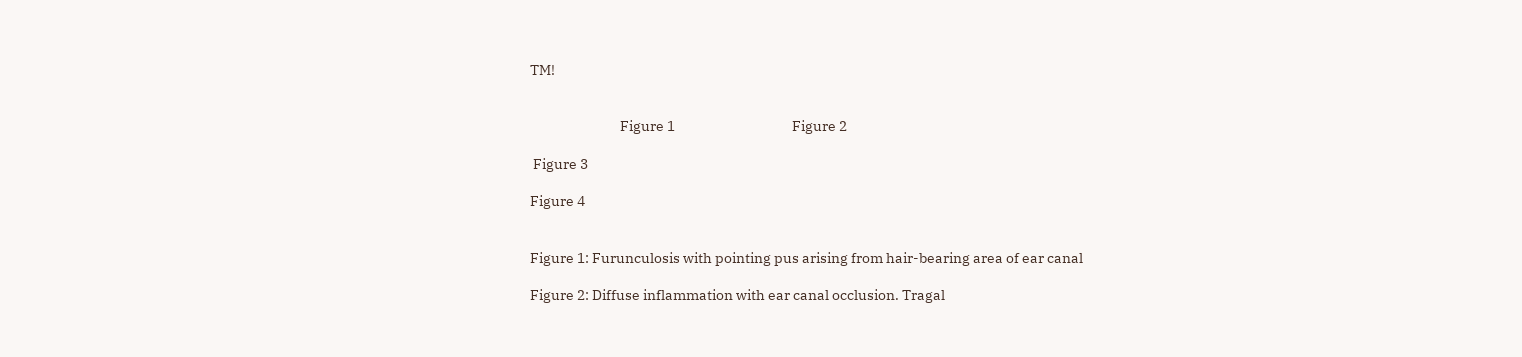TM!


                              Figure 1                                       Figure 2

 Figure 3

Figure 4


Figure 1: Furunculosis with pointing pus arising from hair-bearing area of ear canal

Figure 2: Diffuse inflammation with ear canal occlusion. Tragal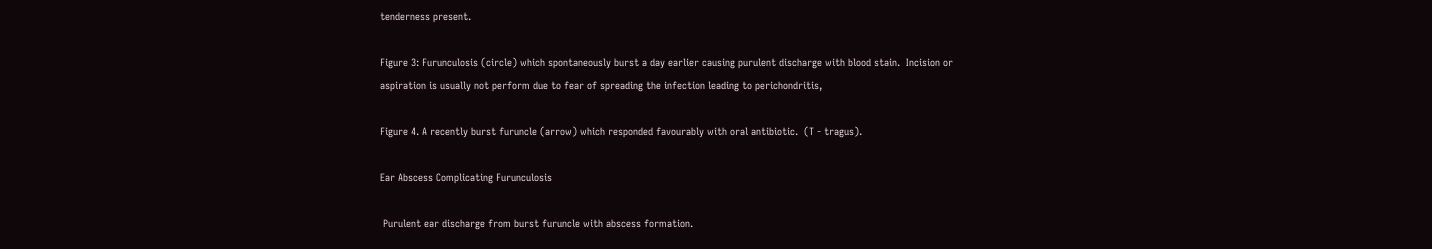tenderness present.

Figure 3: Furunculosis (circle) which spontaneously burst a day earlier causing purulent discharge with blood stain.  Incision or aspiration is usually not perform due to fear of spreading the infection leading to perichondritis,

Figure 4. A recently burst furuncle (arrow) which responded favourably with oral antibiotic.  (T - tragus).

Ear Abscess Complicating Furunculosis

 Purulent ear discharge from burst furuncle with abscess formation.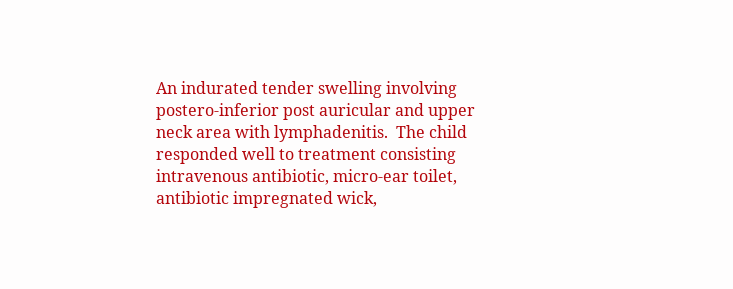An indurated tender swelling involving postero-inferior post auricular and upper neck area with lymphadenitis.  The child responded well to treatment consisting intravenous antibiotic, micro-ear toilet, antibiotic impregnated wick,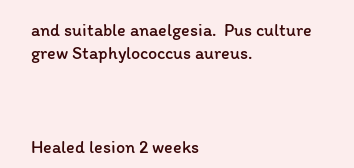and suitable anaelgesia.  Pus culture grew Staphylococcus aureus.



Healed lesion 2 weeks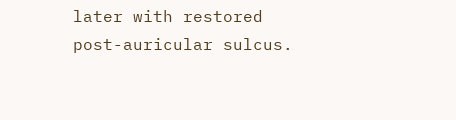later with restored post-auricular sulcus.